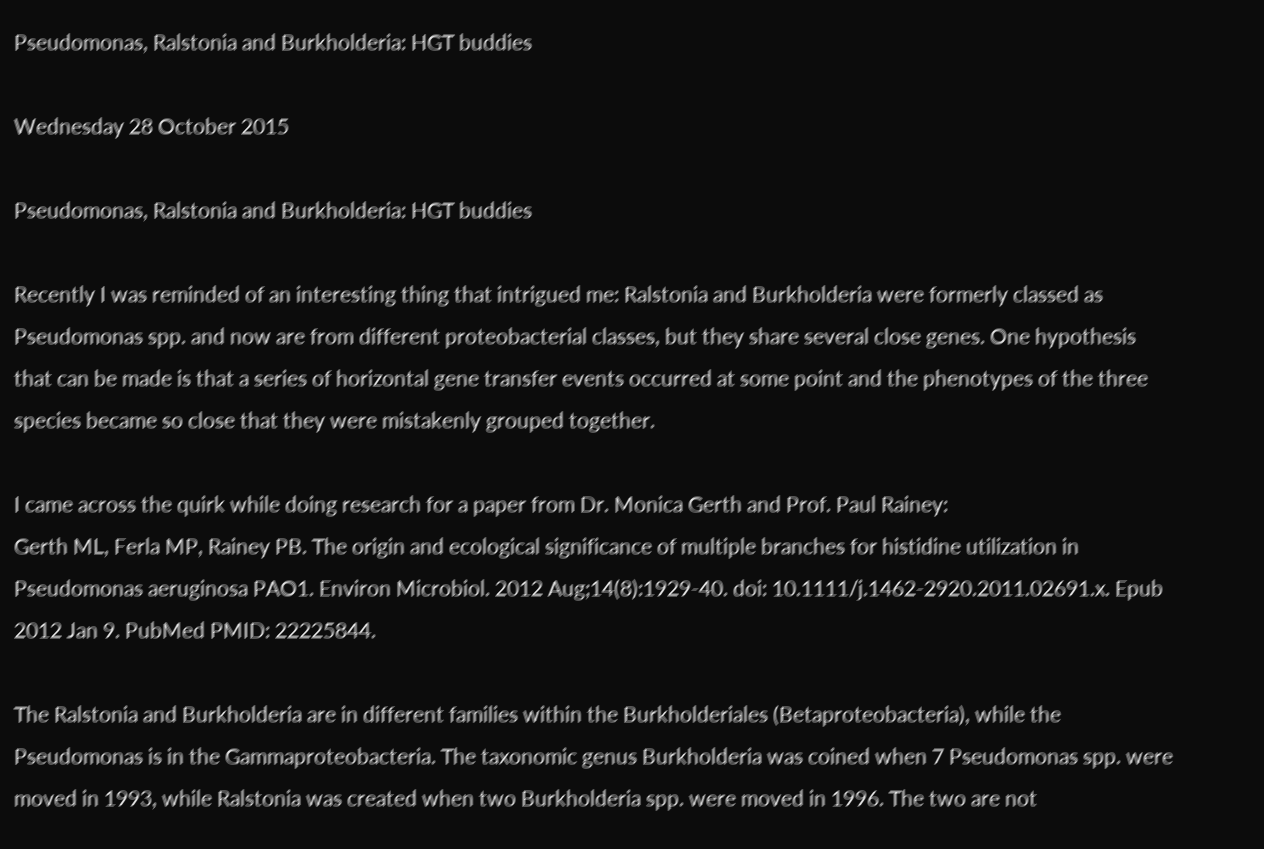Pseudomonas, Ralstonia and Burkholderia: HGT buddies

Wednesday 28 October 2015

Pseudomonas, Ralstonia and Burkholderia: HGT buddies

Recently I was reminded of an interesting thing that intrigued me: Ralstonia and Burkholderia were formerly classed as Pseudomonas spp. and now are from different proteobacterial classes, but they share several close genes. One hypothesis that can be made is that a series of horizontal gene transfer events occurred at some point and the phenotypes of the three species became so close that they were mistakenly grouped together.

I came across the quirk while doing research for a paper from Dr. Monica Gerth and Prof. Paul Rainey:
Gerth ML, Ferla MP, Rainey PB. The origin and ecological significance of multiple branches for histidine utilization in Pseudomonas aeruginosa PAO1. Environ Microbiol. 2012 Aug;14(8):1929-40. doi: 10.1111/j.1462-2920.2011.02691.x. Epub 2012 Jan 9. PubMed PMID: 22225844.

The Ralstonia and Burkholderia are in different families within the Burkholderiales (Betaproteobacteria), while the Pseudomonas is in the Gammaproteobacteria. The taxonomic genus Burkholderia was coined when 7 Pseudomonas spp. were moved in 1993, while Ralstonia was created when two Burkholderia spp. were moved in 1996. The two are not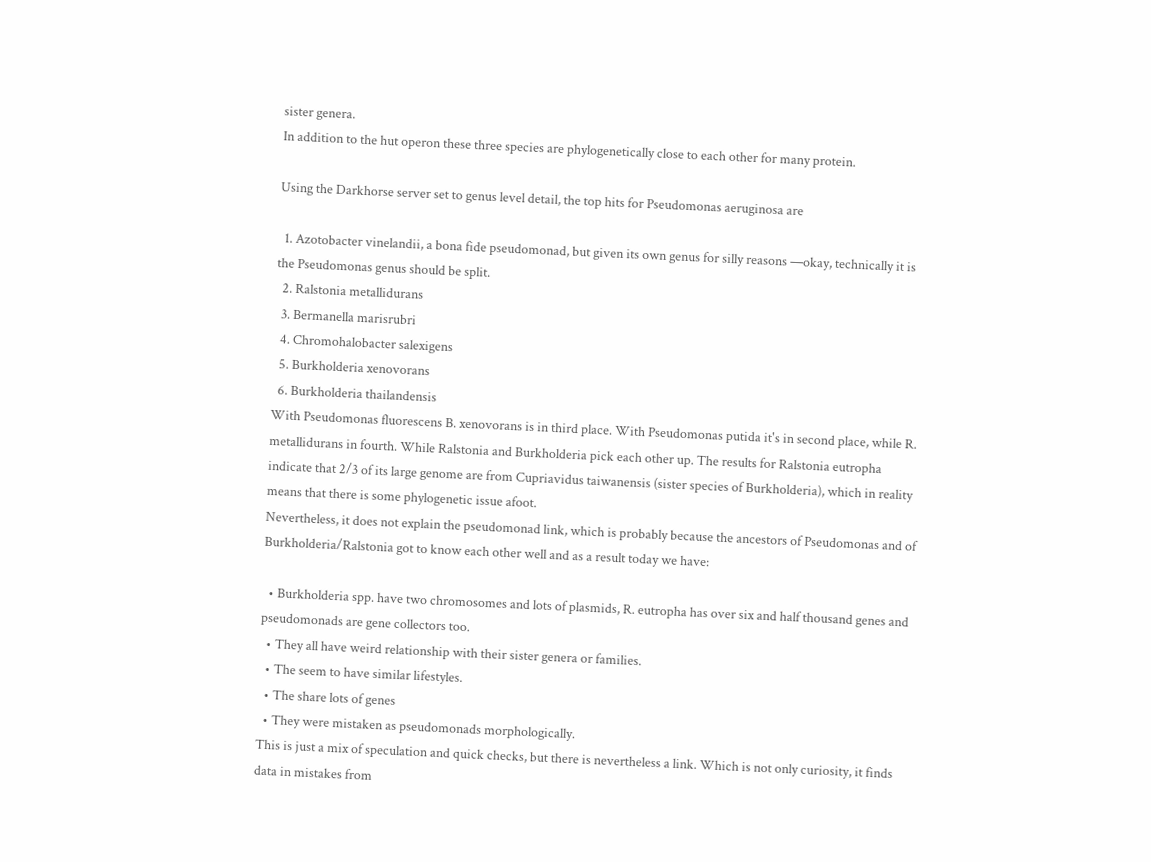sister genera.
In addition to the hut operon these three species are phylogenetically close to each other for many protein.

Using the Darkhorse server set to genus level detail, the top hits for Pseudomonas aeruginosa are

  1. Azotobacter vinelandii, a bona fide pseudomonad, but given its own genus for silly reasons —okay, technically it is the Pseudomonas genus should be split.
  2. Ralstonia metallidurans
  3. Bermanella marisrubri
  4. Chromohalobacter salexigens
  5. Burkholderia xenovorans
  6. Burkholderia thailandensis
With Pseudomonas fluorescens B. xenovorans is in third place. With Pseudomonas putida it's in second place, while R. metallidurans in fourth. While Ralstonia and Burkholderia pick each other up. The results for Ralstonia eutropha indicate that 2/3 of its large genome are from Cupriavidus taiwanensis (sister species of Burkholderia), which in reality means that there is some phylogenetic issue afoot.
Nevertheless, it does not explain the pseudomonad link, which is probably because the ancestors of Pseudomonas and of Burkholderia/Ralstonia got to know each other well and as a result today we have:

  • Burkholderia spp. have two chromosomes and lots of plasmids, R. eutropha has over six and half thousand genes and pseudomonads are gene collectors too.
  • They all have weird relationship with their sister genera or families.
  • The seem to have similar lifestyles.
  • The share lots of genes
  • They were mistaken as pseudomonads morphologically.
This is just a mix of speculation and quick checks, but there is nevertheless a link. Which is not only curiosity, it finds data in mistakes from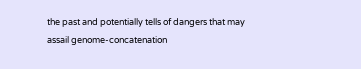the past and potentially tells of dangers that may assail genome-concatenation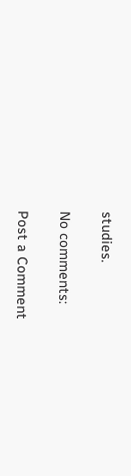studies.

No comments:

Post a Comment